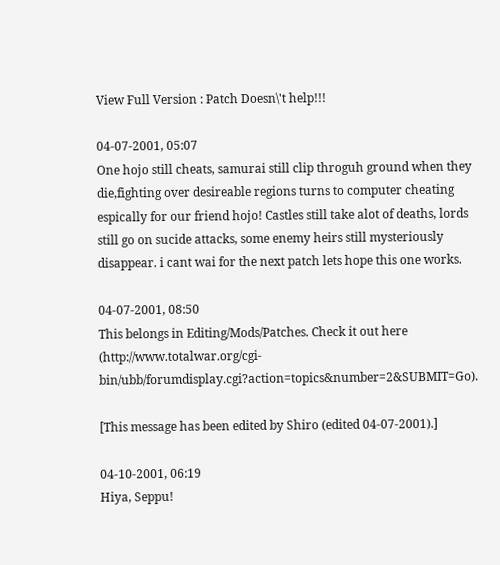View Full Version : Patch Doesn\'t help!!!

04-07-2001, 05:07
One hojo still cheats, samurai still clip throguh ground when they die,fighting over desireable regions turns to computer cheating espically for our friend hojo! Castles still take alot of deaths, lords still go on sucide attacks, some enemy heirs still mysteriously disappear. i cant wai for the next patch lets hope this one works.

04-07-2001, 08:50
This belongs in Editing/Mods/Patches. Check it out here (http://www.totalwar.org/cgi-bin/ubb/forumdisplay.cgi?action=topics&number=2&SUBMIT=Go).

[This message has been edited by Shiro (edited 04-07-2001).]

04-10-2001, 06:19
Hiya, Seppu!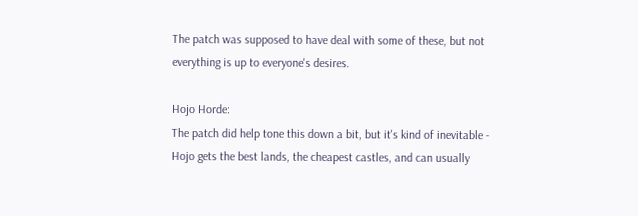The patch was supposed to have deal with some of these, but not everything is up to everyone's desires.

Hojo Horde:
The patch did help tone this down a bit, but it's kind of inevitable - Hojo gets the best lands, the cheapest castles, and can usually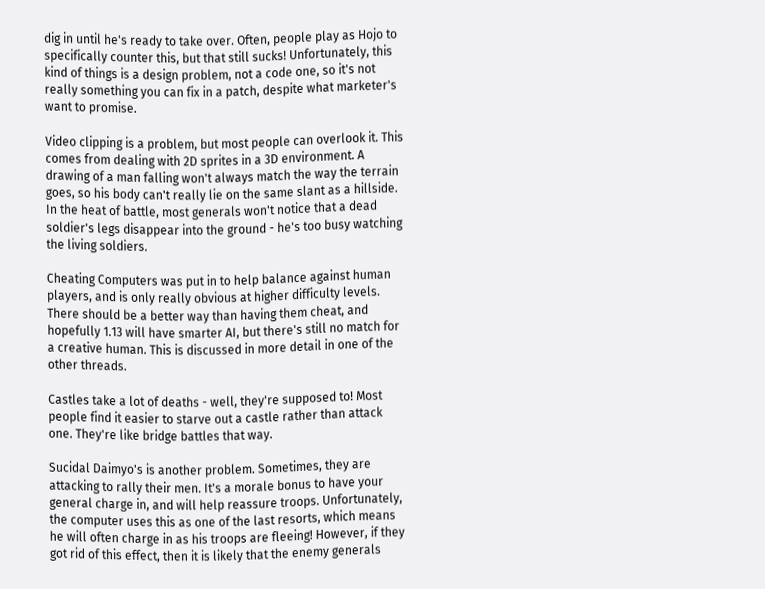dig in until he's ready to take over. Often, people play as Hojo to specifically counter this, but that still sucks! Unfortunately, this kind of things is a design problem, not a code one, so it's not really something you can fix in a patch, despite what marketer's want to promise.

Video clipping is a problem, but most people can overlook it. This comes from dealing with 2D sprites in a 3D environment. A drawing of a man falling won't always match the way the terrain goes, so his body can't really lie on the same slant as a hillside. In the heat of battle, most generals won't notice that a dead soldier's legs disappear into the ground - he's too busy watching the living soldiers.

Cheating Computers was put in to help balance against human players, and is only really obvious at higher difficulty levels. There should be a better way than having them cheat, and hopefully 1.13 will have smarter AI, but there's still no match for a creative human. This is discussed in more detail in one of the other threads.

Castles take a lot of deaths - well, they're supposed to! Most people find it easier to starve out a castle rather than attack one. They're like bridge battles that way.

Sucidal Daimyo's is another problem. Sometimes, they are attacking to rally their men. It's a morale bonus to have your general charge in, and will help reassure troops. Unfortunately, the computer uses this as one of the last resorts, which means he will often charge in as his troops are fleeing! However, if they got rid of this effect, then it is likely that the enemy generals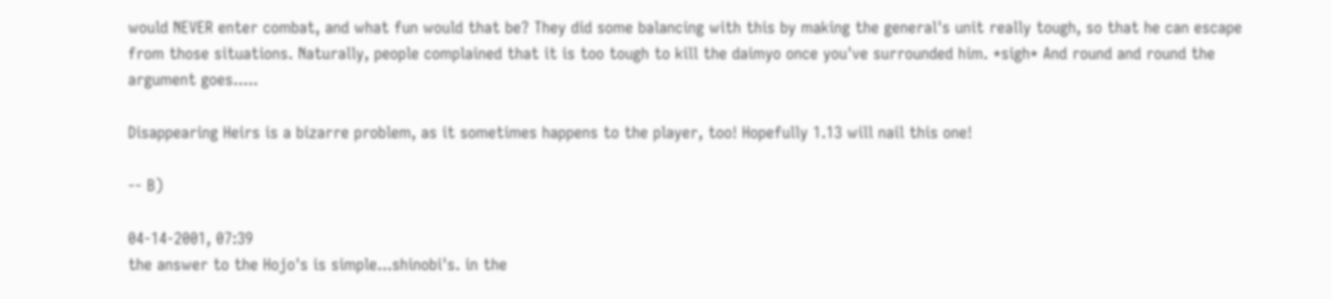would NEVER enter combat, and what fun would that be? They did some balancing with this by making the general's unit really tough, so that he can escape from those situations. Naturally, people complained that it is too tough to kill the daimyo once you've surrounded him. *sigh* And round and round the argument goes.....

Disappearing Heirs is a bizarre problem, as it sometimes happens to the player, too! Hopefully 1.13 will nail this one!

-- B)

04-14-2001, 07:39
the answer to the Hojo's is simple...shinobi's. in the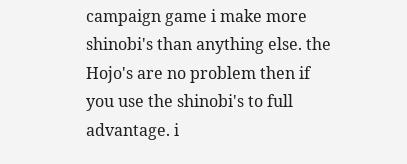campaign game i make more shinobi's than anything else. the Hojo's are no problem then if you use the shinobi's to full advantage. i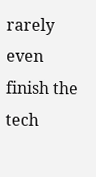rarely even finish the tech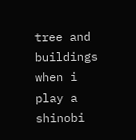tree and buildings when i play a shinobi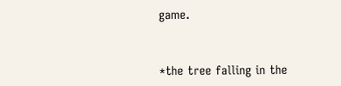game.



*the tree falling in the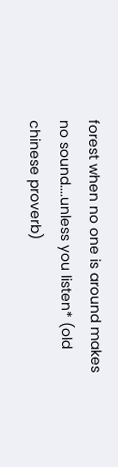forest when no one is around makes no sound....unless you listen* (old chinese proverb)